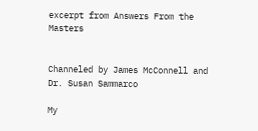excerpt from Answers From the Masters


Channeled by James McConnell and Dr. Susan Sammarco

My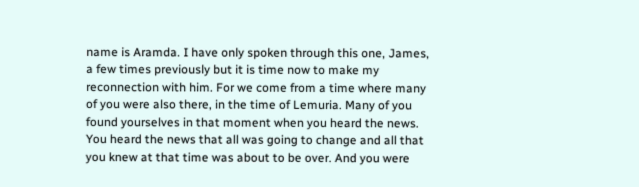name is Aramda. I have only spoken through this one, James, a few times previously but it is time now to make my reconnection with him. For we come from a time where many of you were also there, in the time of Lemuria. Many of you found yourselves in that moment when you heard the news. You heard the news that all was going to change and all that you knew at that time was about to be over. And you were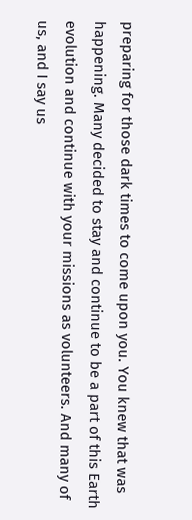preparing for those dark times to come upon you. You knew that was happening. Many decided to stay and continue to be a part of this Earth evolution and continue with your missions as volunteers. And many of us, and I say us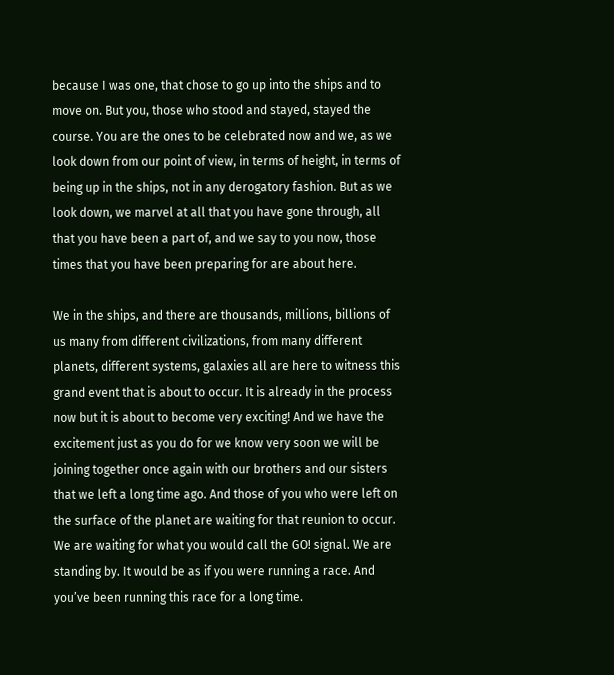because I was one, that chose to go up into the ships and to move on. But you, those who stood and stayed, stayed the course. You are the ones to be celebrated now and we, as we look down from our point of view, in terms of height, in terms of being up in the ships, not in any derogatory fashion. But as we look down, we marvel at all that you have gone through, all that you have been a part of, and we say to you now, those times that you have been preparing for are about here.

We in the ships, and there are thousands, millions, billions of us many from different civilizations, from many different planets, different systems, galaxies all are here to witness this grand event that is about to occur. It is already in the process now but it is about to become very exciting! And we have the excitement just as you do for we know very soon we will be joining together once again with our brothers and our sisters that we left a long time ago. And those of you who were left on the surface of the planet are waiting for that reunion to occur. We are waiting for what you would call the GO! signal. We are standing by. It would be as if you were running a race. And you’ve been running this race for a long time.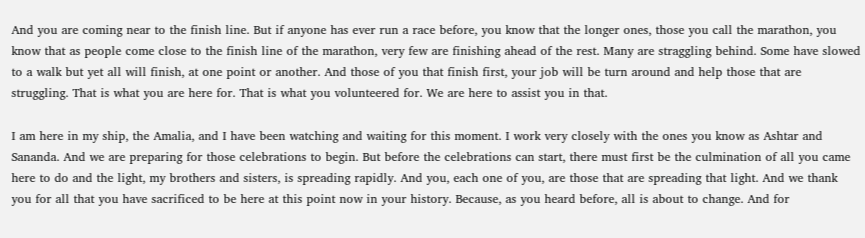And you are coming near to the finish line. But if anyone has ever run a race before, you know that the longer ones, those you call the marathon, you know that as people come close to the finish line of the marathon, very few are finishing ahead of the rest. Many are straggling behind. Some have slowed to a walk but yet all will finish, at one point or another. And those of you that finish first, your job will be turn around and help those that are struggling. That is what you are here for. That is what you volunteered for. We are here to assist you in that.

I am here in my ship, the Amalia, and I have been watching and waiting for this moment. I work very closely with the ones you know as Ashtar and Sananda. And we are preparing for those celebrations to begin. But before the celebrations can start, there must first be the culmination of all you came here to do and the light, my brothers and sisters, is spreading rapidly. And you, each one of you, are those that are spreading that light. And we thank you for all that you have sacrificed to be here at this point now in your history. Because, as you heard before, all is about to change. And for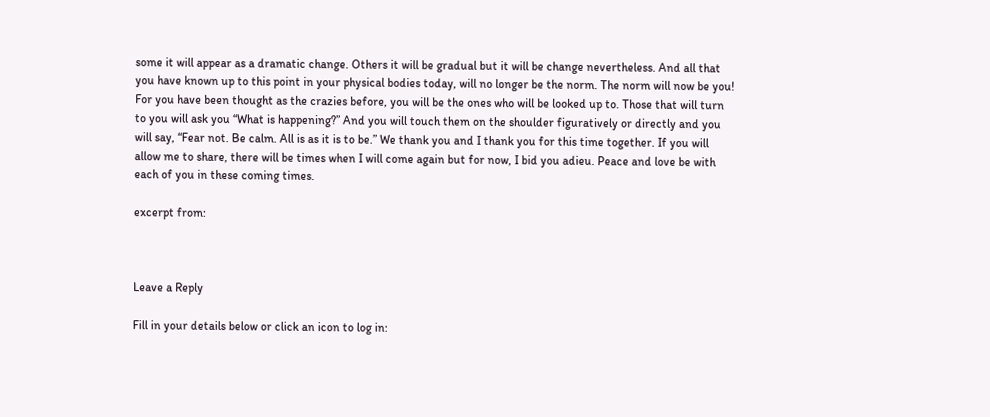some it will appear as a dramatic change. Others it will be gradual but it will be change nevertheless. And all that you have known up to this point in your physical bodies today, will no longer be the norm. The norm will now be you! For you have been thought as the crazies before, you will be the ones who will be looked up to. Those that will turn to you will ask you “What is happening?” And you will touch them on the shoulder figuratively or directly and you will say, “Fear not. Be calm. All is as it is to be.” We thank you and I thank you for this time together. If you will allow me to share, there will be times when I will come again but for now, I bid you adieu. Peace and love be with each of you in these coming times.

excerpt from:



Leave a Reply

Fill in your details below or click an icon to log in: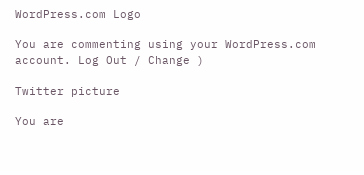WordPress.com Logo

You are commenting using your WordPress.com account. Log Out / Change )

Twitter picture

You are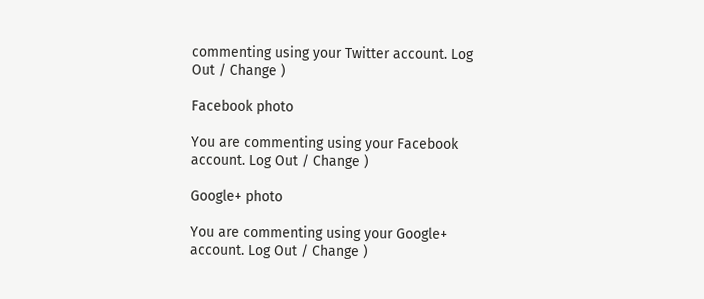commenting using your Twitter account. Log Out / Change )

Facebook photo

You are commenting using your Facebook account. Log Out / Change )

Google+ photo

You are commenting using your Google+ account. Log Out / Change )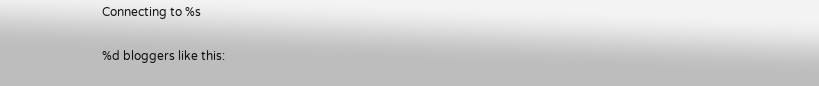Connecting to %s

%d bloggers like this: